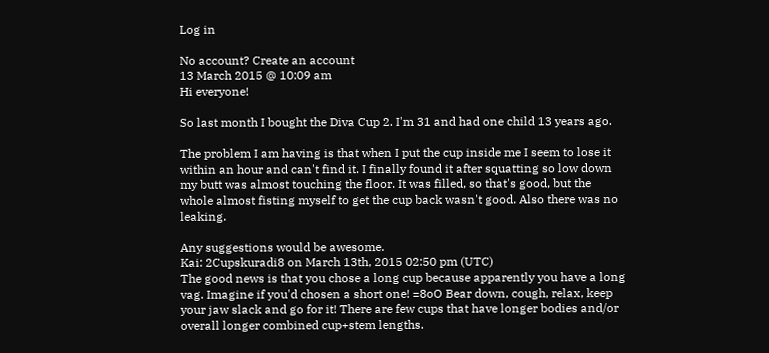Log in

No account? Create an account
13 March 2015 @ 10:09 am
Hi everyone!

So last month I bought the Diva Cup 2. I'm 31 and had one child 13 years ago.

The problem I am having is that when I put the cup inside me I seem to lose it within an hour and can't find it. I finally found it after squatting so low down my butt was almost touching the floor. It was filled, so that's good, but the whole almost fisting myself to get the cup back wasn't good. Also there was no leaking.

Any suggestions would be awesome.
Kai: 2Cupskuradi8 on March 13th, 2015 02:50 pm (UTC)
The good news is that you chose a long cup because apparently you have a long vag. Imagine if you'd chosen a short one! =8oO Bear down, cough, relax, keep your jaw slack and go for it! There are few cups that have longer bodies and/or overall longer combined cup+stem lengths.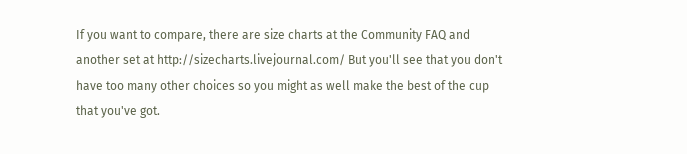If you want to compare, there are size charts at the Community FAQ and another set at http://sizecharts.livejournal.com/ But you'll see that you don't have too many other choices so you might as well make the best of the cup that you've got.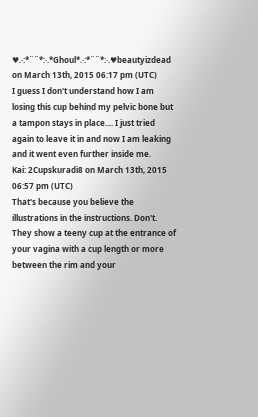♥.·:*¨¨*:·.*Ghoul*.·:*¨¨*:·.♥beautyizdead on March 13th, 2015 06:17 pm (UTC)
I guess I don't understand how I am losing this cup behind my pelvic bone but a tampon stays in place.... I just tried again to leave it in and now I am leaking and it went even further inside me.
Kai: 2Cupskuradi8 on March 13th, 2015 06:57 pm (UTC)
That's because you believe the illustrations in the instructions. Don't. They show a teeny cup at the entrance of your vagina with a cup length or more between the rim and your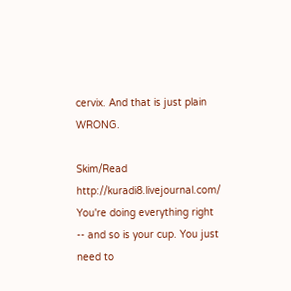cervix. And that is just plain WRONG.

Skim/Read http://kuradi8.livejournal.com/ You're doing everything right -- and so is your cup. You just need to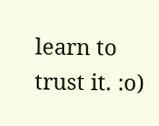learn to trust it. :o)